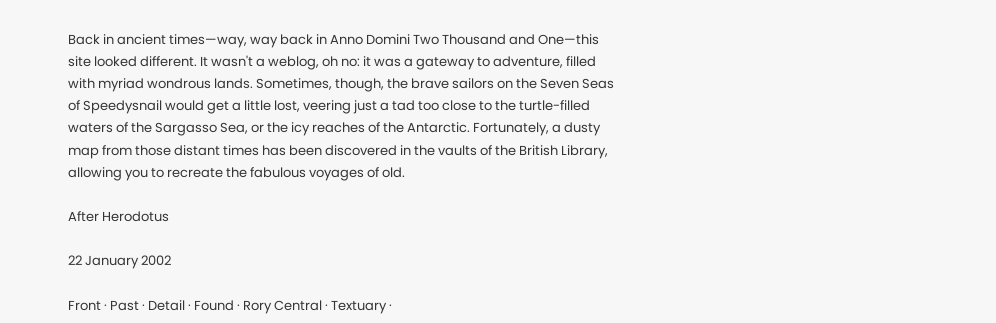Back in ancient times—way, way back in Anno Domini Two Thousand and One—this site looked different. It wasn't a weblog, oh no: it was a gateway to adventure, filled with myriad wondrous lands. Sometimes, though, the brave sailors on the Seven Seas of Speedysnail would get a little lost, veering just a tad too close to the turtle-filled waters of the Sargasso Sea, or the icy reaches of the Antarctic. Fortunately, a dusty map from those distant times has been discovered in the vaults of the British Library, allowing you to recreate the fabulous voyages of old.

After Herodotus

22 January 2002

Front · Past · Detail · Found · Rory Central · Textuary ·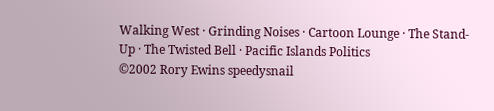Walking West · Grinding Noises · Cartoon Lounge · The Stand-Up · The Twisted Bell · Pacific Islands Politics
©2002 Rory Ewins speedysnail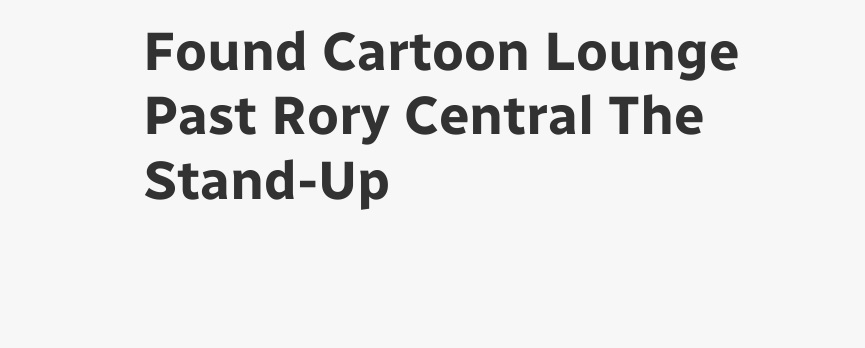Found Cartoon Lounge Past Rory Central The Stand-Up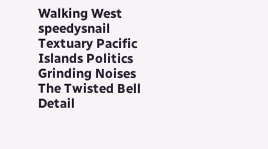Walking West speedysnail Textuary Pacific Islands Politics Grinding Noises The Twisted Bell Detail